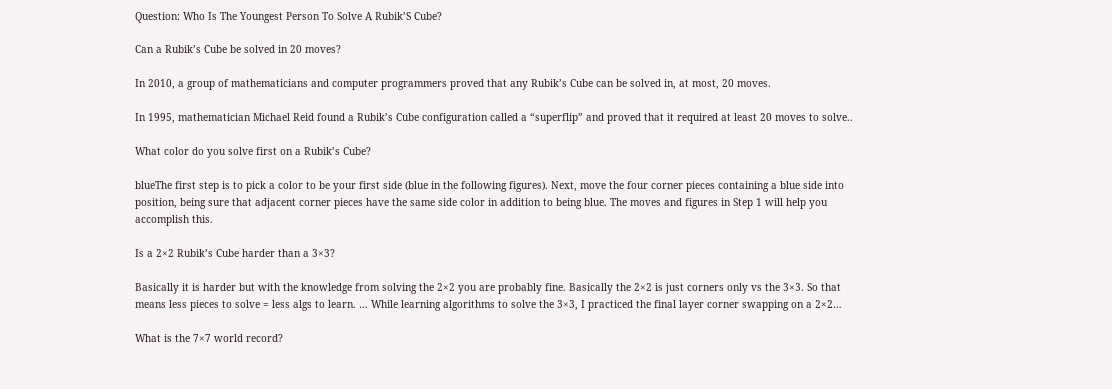Question: Who Is The Youngest Person To Solve A Rubik’S Cube?

Can a Rubik’s Cube be solved in 20 moves?

In 2010, a group of mathematicians and computer programmers proved that any Rubik’s Cube can be solved in, at most, 20 moves.

In 1995, mathematician Michael Reid found a Rubik’s Cube configuration called a “superflip” and proved that it required at least 20 moves to solve..

What color do you solve first on a Rubik’s Cube?

blueThe first step is to pick a color to be your first side (blue in the following figures). Next, move the four corner pieces containing a blue side into position, being sure that adjacent corner pieces have the same side color in addition to being blue. The moves and figures in Step 1 will help you accomplish this.

Is a 2×2 Rubik’s Cube harder than a 3×3?

Basically it is harder but with the knowledge from solving the 2×2 you are probably fine. Basically the 2×2 is just corners only vs the 3×3. So that means less pieces to solve = less algs to learn. … While learning algorithms to solve the 3×3, I practiced the final layer corner swapping on a 2×2…

What is the 7×7 world record?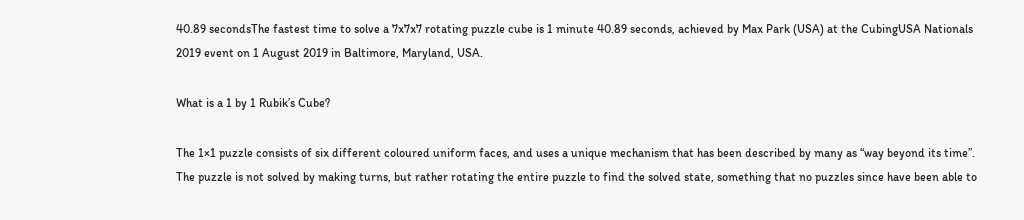40.89 secondsThe fastest time to solve a 7x7x7 rotating puzzle cube is 1 minute 40.89 seconds, achieved by Max Park (USA) at the CubingUSA Nationals 2019 event on 1 August 2019 in Baltimore, Maryland, USA.

What is a 1 by 1 Rubik’s Cube?

The 1×1 puzzle consists of six different coloured uniform faces, and uses a unique mechanism that has been described by many as “way beyond its time”. The puzzle is not solved by making turns, but rather rotating the entire puzzle to find the solved state, something that no puzzles since have been able to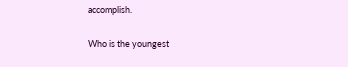accomplish.

Who is the youngest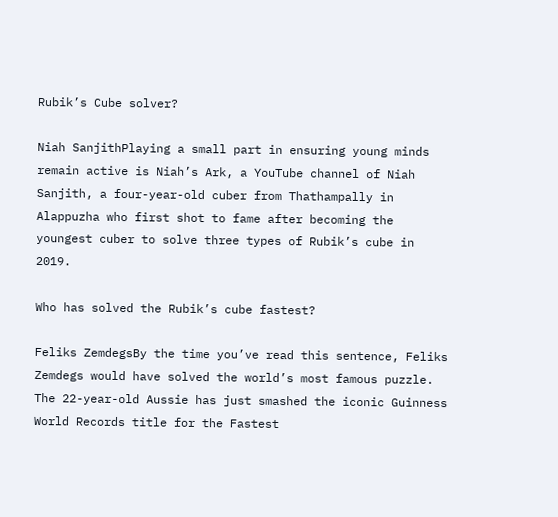Rubik’s Cube solver?

Niah SanjithPlaying a small part in ensuring young minds remain active is Niah’s Ark, a YouTube channel of Niah Sanjith, a four-year-old cuber from Thathampally in Alappuzha who first shot to fame after becoming the youngest cuber to solve three types of Rubik’s cube in 2019.

Who has solved the Rubik’s cube fastest?

Feliks ZemdegsBy the time you’ve read this sentence, Feliks Zemdegs would have solved the world’s most famous puzzle. The 22-year-old Aussie has just smashed the iconic Guinness World Records title for the Fastest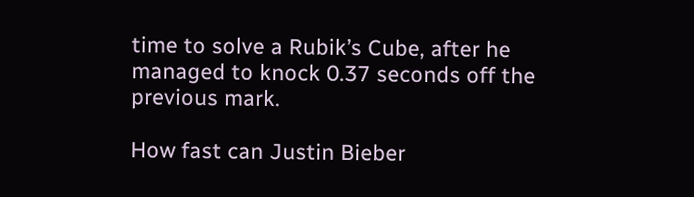time to solve a Rubik’s Cube, after he managed to knock 0.37 seconds off the previous mark.

How fast can Justin Bieber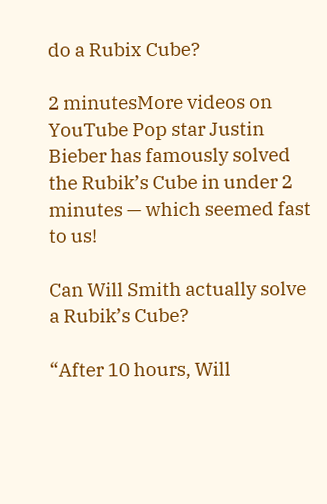do a Rubix Cube?

2 minutesMore videos on YouTube Pop star Justin Bieber has famously solved the Rubik’s Cube in under 2 minutes — which seemed fast to us!

Can Will Smith actually solve a Rubik’s Cube?

“After 10 hours, Will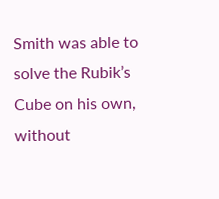Smith was able to solve the Rubik’s Cube on his own, without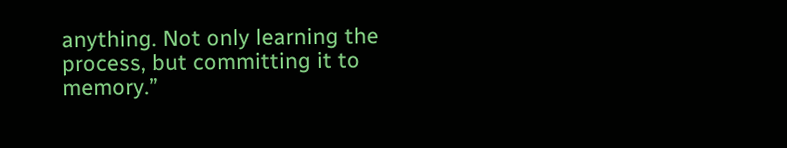anything. Not only learning the process, but committing it to memory.”